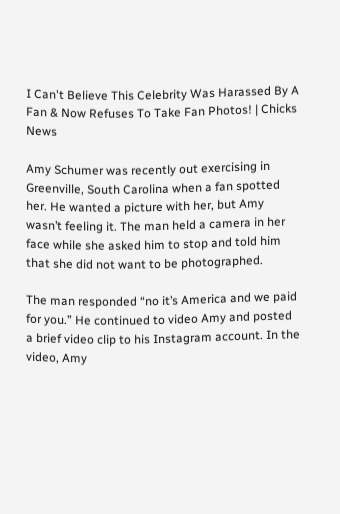I Can't Believe This Celebrity Was Harassed By A Fan & Now Refuses To Take Fan Photos! | Chicks News

Amy Schumer was recently out exercising in Greenville, South Carolina when a fan spotted her. He wanted a picture with her, but Amy wasn’t feeling it. The man held a camera in her face while she asked him to stop and told him that she did not want to be photographed.

The man responded “no it’s America and we paid for you.” He continued to video Amy and posted a brief video clip to his Instagram account. In the video, Amy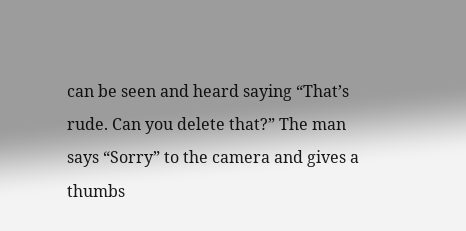can be seen and heard saying “That’s rude. Can you delete that?” The man says “Sorry” to the camera and gives a thumbs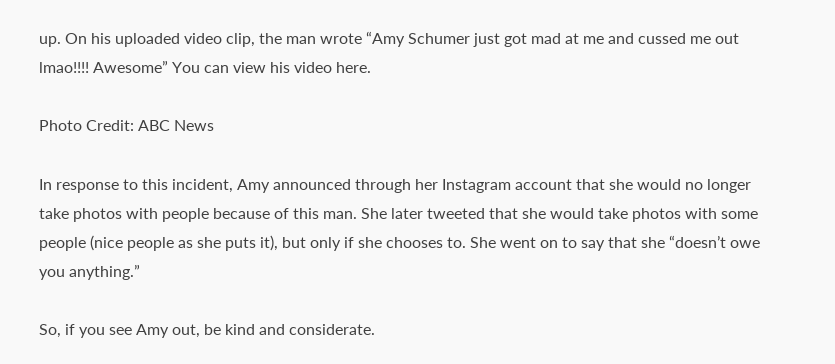up. On his uploaded video clip, the man wrote “Amy Schumer just got mad at me and cussed me out lmao!!!! Awesome” You can view his video here.

Photo Credit: ABC News

In response to this incident, Amy announced through her Instagram account that she would no longer take photos with people because of this man. She later tweeted that she would take photos with some people (nice people as she puts it), but only if she chooses to. She went on to say that she “doesn’t owe you anything.”

So, if you see Amy out, be kind and considerate.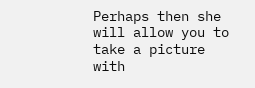Perhaps then she will allow you to take a picture with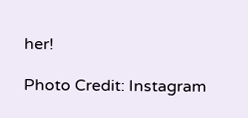her!

Photo Credit: Instagram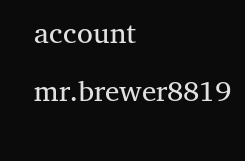account mr.brewer8819